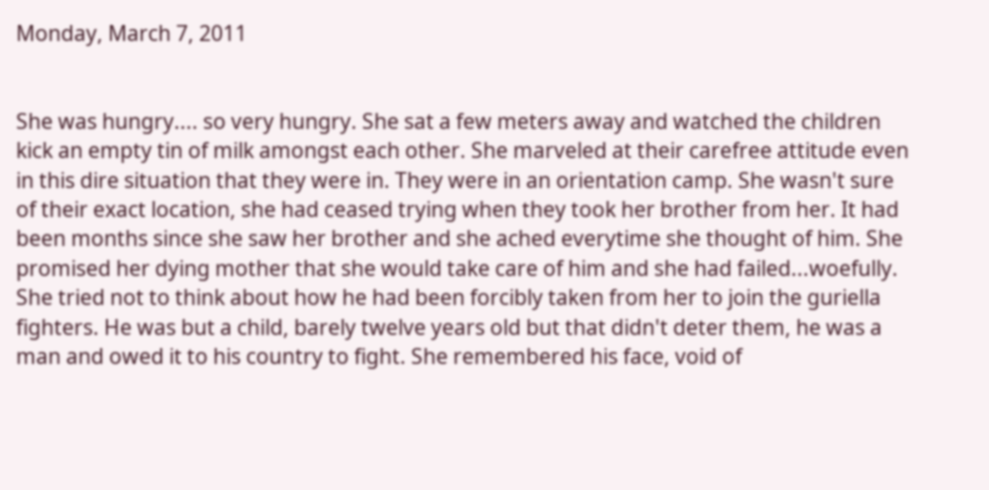Monday, March 7, 2011


She was hungry.... so very hungry. She sat a few meters away and watched the children kick an empty tin of milk amongst each other. She marveled at their carefree attitude even in this dire situation that they were in. They were in an orientation camp. She wasn't sure of their exact location, she had ceased trying when they took her brother from her. It had been months since she saw her brother and she ached everytime she thought of him. She promised her dying mother that she would take care of him and she had failed...woefully. She tried not to think about how he had been forcibly taken from her to join the guriella fighters. He was but a child, barely twelve years old but that didn't deter them, he was a man and owed it to his country to fight. She remembered his face, void of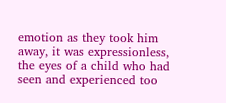emotion as they took him away, it was expressionless, the eyes of a child who had seen and experienced too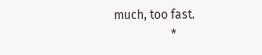much, too fast.
                   *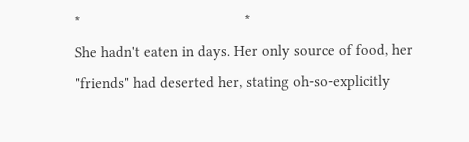*                                         *
She hadn't eaten in days. Her only source of food, her "friends" had deserted her, stating oh-so-explicitly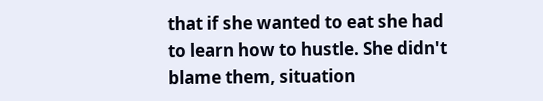that if she wanted to eat she had to learn how to hustle. She didn't blame them, situation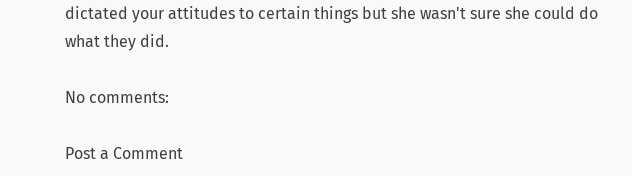dictated your attitudes to certain things but she wasn't sure she could do what they did.

No comments:

Post a Comment